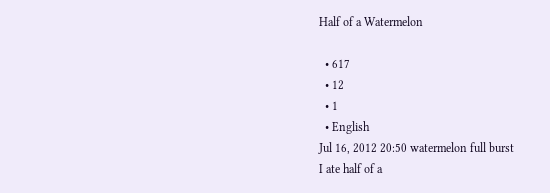Half of a Watermelon

  • 617
  • 12
  • 1
  • English
Jul 16, 2012 20:50 watermelon full burst
I ate half of a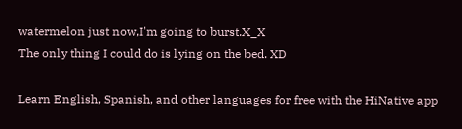watermelon just now,I'm going to burst.X_X
The only thing I could do is lying on the bed. XD

Learn English, Spanish, and other languages for free with the HiNative app